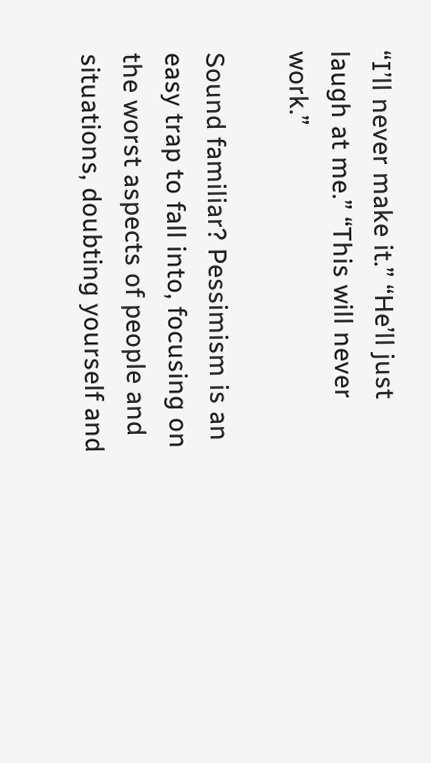“I’ll never make it.” “He’ll just laugh at me.” “This will never work.”

Sound familiar? Pessimism is an easy trap to fall into, focusing on the worst aspects of people and situations, doubting yourself and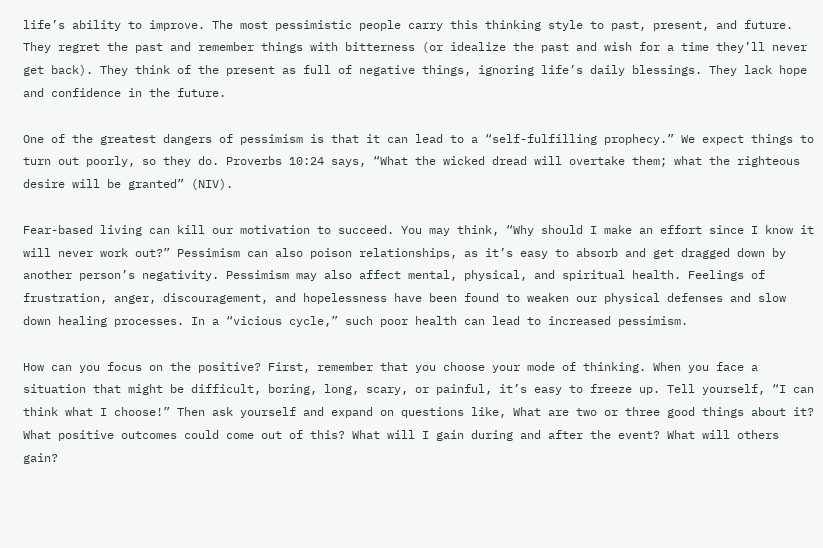life’s ability to improve. The most pessimistic people carry this thinking style to past, present, and future. They regret the past and remember things with bitterness (or idealize the past and wish for a time they’ll never get back). They think of the present as full of negative things, ignoring life’s daily blessings. They lack hope and confidence in the future.

One of the greatest dangers of pessimism is that it can lead to a “self-fulfilling prophecy.” We expect things to turn out poorly, so they do. Proverbs 10:24 says, “What the wicked dread will overtake them; what the righteous desire will be granted” (NIV).

Fear-based living can kill our motivation to succeed. You may think, “Why should I make an effort since I know it will never work out?” Pessimism can also poison relationships, as it’s easy to absorb and get dragged down by another person’s negativity. Pessimism may also affect mental, physical, and spiritual health. Feelings of frustration, anger, discouragement, and hopelessness have been found to weaken our physical defenses and slow down healing processes. In a “vicious cycle,” such poor health can lead to increased pessimism.

How can you focus on the positive? First, remember that you choose your mode of thinking. When you face a situation that might be difficult, boring, long, scary, or painful, it’s easy to freeze up. Tell yourself, “I can think what I choose!” Then ask yourself and expand on questions like, What are two or three good things about it? What positive outcomes could come out of this? What will I gain during and after the event? What will others gain?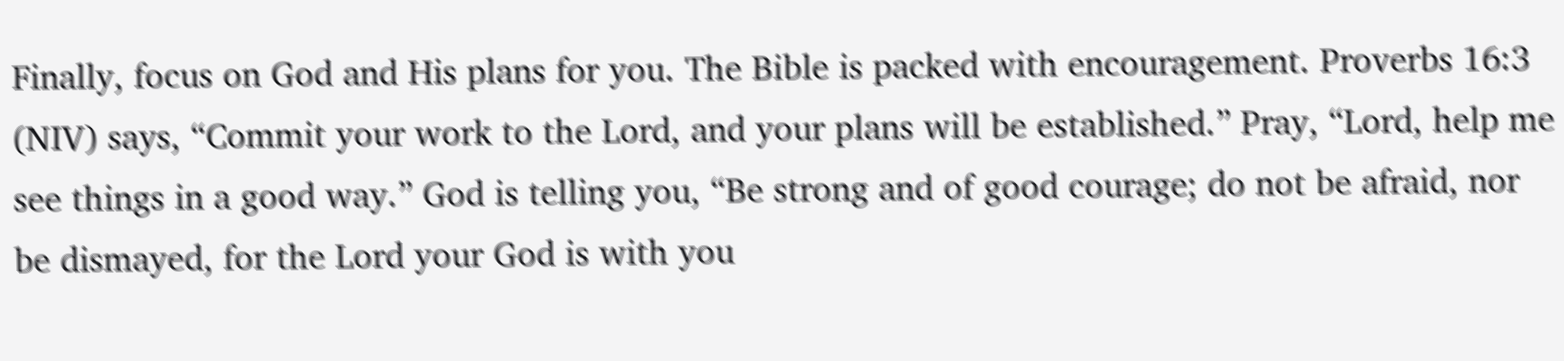Finally, focus on God and His plans for you. The Bible is packed with encouragement. Proverbs 16:3 (NIV) says, “Commit your work to the Lord, and your plans will be established.” Pray, “Lord, help me see things in a good way.” God is telling you, “Be strong and of good courage; do not be afraid, nor be dismayed, for the Lord your God is with you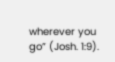wherever you go” (Josh. 1:9).